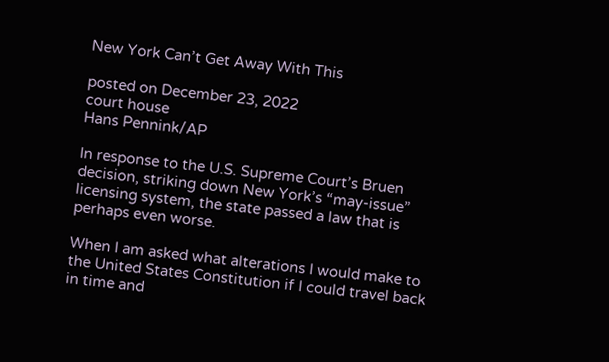New York Can’t Get Away With This

posted on December 23, 2022
court house
Hans Pennink/AP

In response to the U.S. Supreme Court’s Bruen decision, striking down New York’s “may-issue” licensing system, the state passed a law that is perhaps even worse.

When I am asked what alterations I would make to the United States Constitution if I could travel back in time and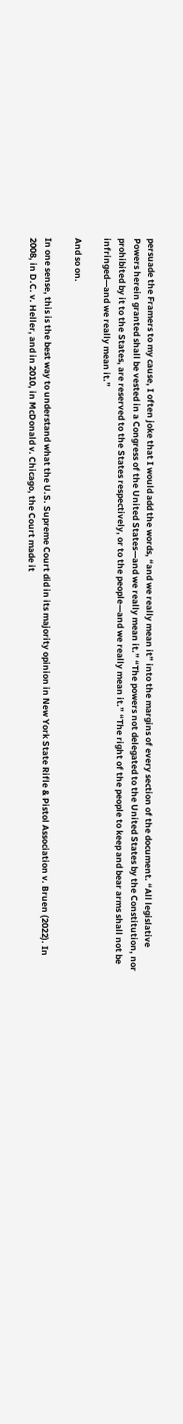persuade the Framers to my cause, I often joke that I would add the words, “and we really mean it” into the margins of every section of the document. “All legislative Powers herein granted shall be vested in a Congress of the United States—and we really mean it.” “The powers not delegated to the United States by the Constitution, nor prohibited by it to the States, are reserved to the States respectively, or to the people—and we really mean it.” “The right of the people to keep and bear arms shall not be infringed—and we really mean it.”

And so on.

In one sense, this is the best way to understand what the U.S. Supreme Court did in its majority opinion in New York State Rifle & Pistol Association v. Bruen (2022). In 2008, in D.C. v. Heller, and in 2010, in McDonald v. Chicago, the Court made it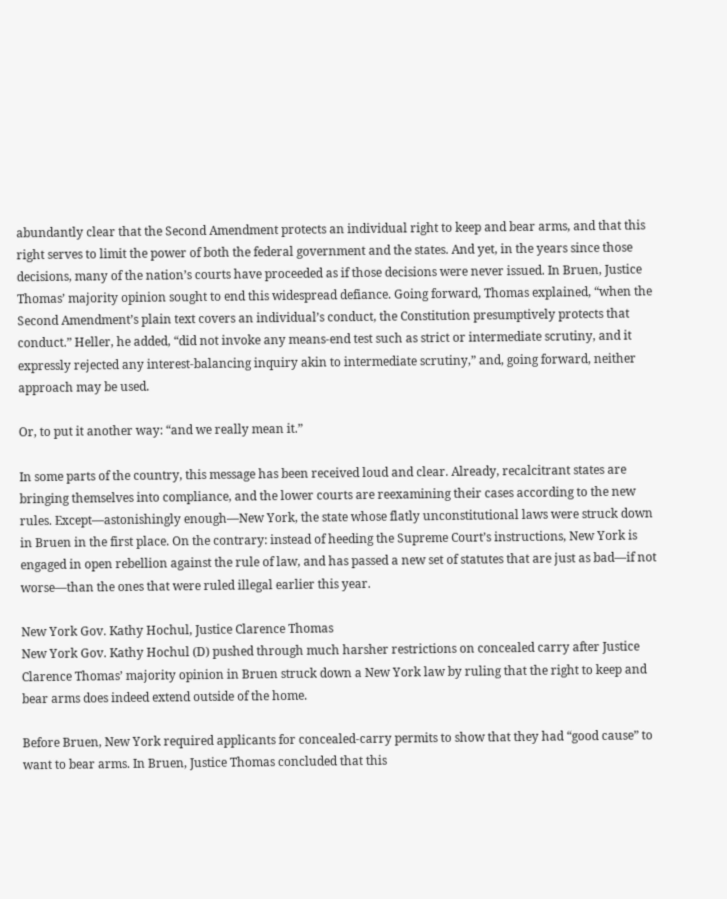abundantly clear that the Second Amendment protects an individual right to keep and bear arms, and that this right serves to limit the power of both the federal government and the states. And yet, in the years since those decisions, many of the nation’s courts have proceeded as if those decisions were never issued. In Bruen, Justice Thomas’ majority opinion sought to end this widespread defiance. Going forward, Thomas explained, “when the Second Amendment’s plain text covers an individual’s conduct, the Constitution presumptively protects that conduct.” Heller, he added, “did not invoke any means-end test such as strict or intermediate scrutiny, and it expressly rejected any interest-balancing inquiry akin to intermediate scrutiny,” and, going forward, neither approach may be used.

Or, to put it another way: “and we really mean it.”

In some parts of the country, this message has been received loud and clear. Already, recalcitrant states are bringing themselves into compliance, and the lower courts are reexamining their cases according to the new rules. Except—astonishingly enough—New York, the state whose flatly unconstitutional laws were struck down in Bruen in the first place. On the contrary: instead of heeding the Supreme Court’s instructions, New York is engaged in open rebellion against the rule of law, and has passed a new set of statutes that are just as bad—if not worse—than the ones that were ruled illegal earlier this year.

New York Gov. Kathy Hochul, Justice Clarence Thomas
New York Gov. Kathy Hochul (D) pushed through much harsher restrictions on concealed carry after Justice Clarence Thomas’ majority opinion in Bruen struck down a New York law by ruling that the right to keep and bear arms does indeed extend outside of the home.

Before Bruen, New York required applicants for concealed-carry permits to show that they had “good cause” to want to bear arms. In Bruen, Justice Thomas concluded that this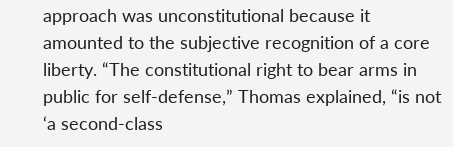approach was unconstitutional because it amounted to the subjective recognition of a core liberty. “The constitutional right to bear arms in public for self-defense,” Thomas explained, “is not ‘a second-class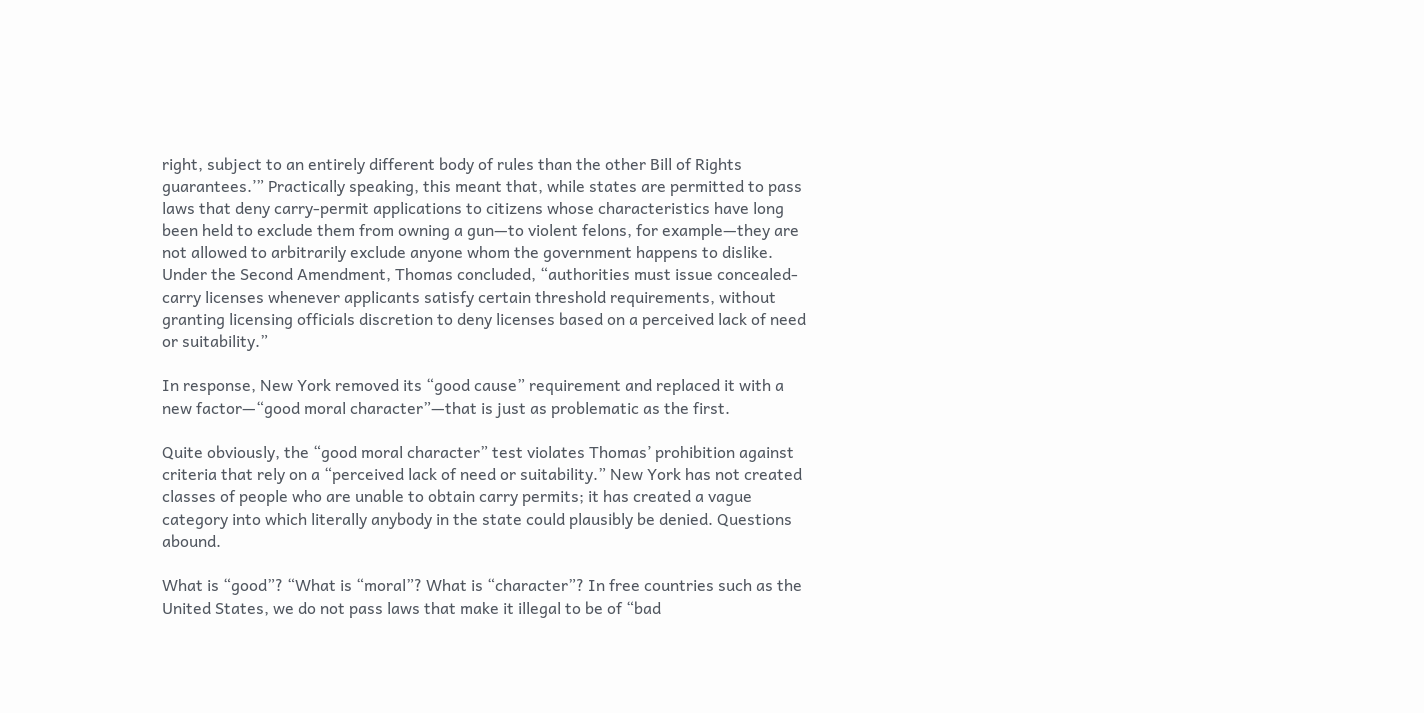right, subject to an entirely different body of rules than the other Bill of Rights guarantees.’” Practically speaking, this meant that, while states are permitted to pass laws that deny carry-permit applications to citizens whose characteristics have long been held to exclude them from owning a gun—to violent felons, for example—they are not allowed to arbitrarily exclude anyone whom the government happens to dislike. Under the Second Amendment, Thomas concluded, “authorities must issue concealed-carry licenses whenever applicants satisfy certain threshold requirements, without granting licensing officials discretion to deny licenses based on a perceived lack of need or suitability.”

In response, New York removed its “good cause” requirement and replaced it with a new factor—“good moral character”—that is just as problematic as the first.

Quite obviously, the “good moral character” test violates Thomas’ prohibition against criteria that rely on a “perceived lack of need or suitability.” New York has not created classes of people who are unable to obtain carry permits; it has created a vague category into which literally anybody in the state could plausibly be denied. Questions abound.

What is “good”? “What is “moral”? What is “character”? In free countries such as the United States, we do not pass laws that make it illegal to be of “bad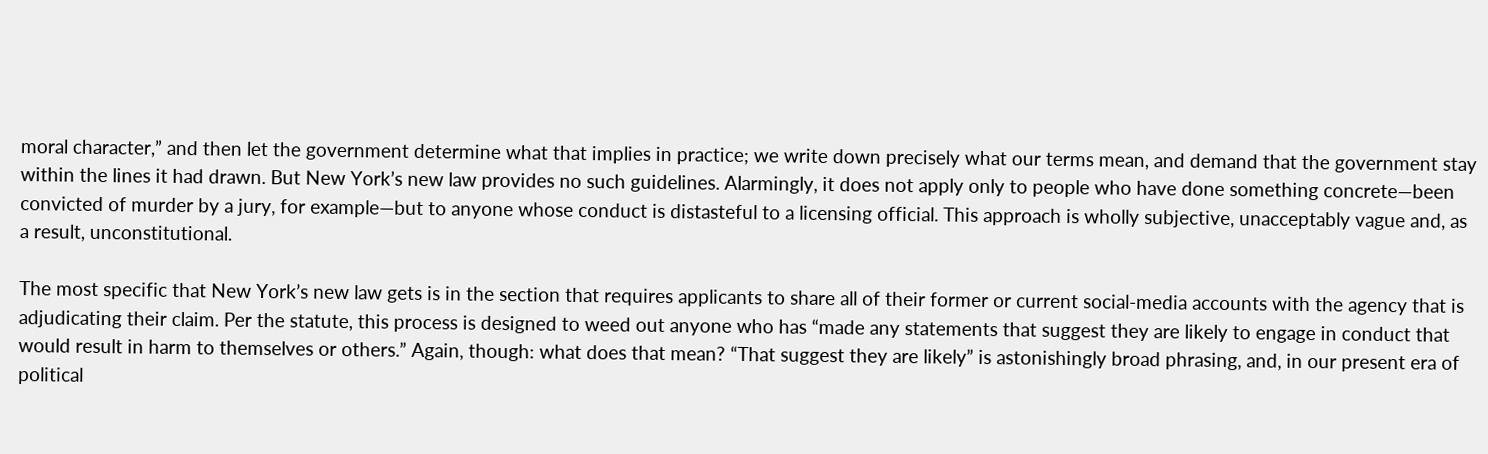moral character,” and then let the government determine what that implies in practice; we write down precisely what our terms mean, and demand that the government stay within the lines it had drawn. But New York’s new law provides no such guidelines. Alarmingly, it does not apply only to people who have done something concrete—been convicted of murder by a jury, for example—but to anyone whose conduct is distasteful to a licensing official. This approach is wholly subjective, unacceptably vague and, as a result, unconstitutional.

The most specific that New York’s new law gets is in the section that requires applicants to share all of their former or current social-media accounts with the agency that is adjudicating their claim. Per the statute, this process is designed to weed out anyone who has “made any statements that suggest they are likely to engage in conduct that would result in harm to themselves or others.” Again, though: what does that mean? “That suggest they are likely” is astonishingly broad phrasing, and, in our present era of political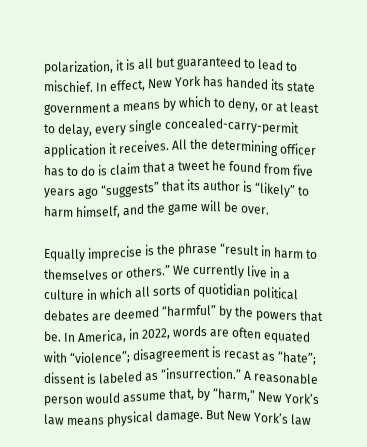polarization, it is all but guaranteed to lead to mischief. In effect, New York has handed its state government a means by which to deny, or at least to delay, every single concealed-carry-permit application it receives. All the determining officer has to do is claim that a tweet he found from five years ago “suggests” that its author is “likely” to harm himself, and the game will be over.

Equally imprecise is the phrase “result in harm to themselves or others.” We currently live in a culture in which all sorts of quotidian political debates are deemed “harmful” by the powers that be. In America, in 2022, words are often equated with “violence”; disagreement is recast as “hate”; dissent is labeled as “insurrection.” A reasonable person would assume that, by “harm,” New York’s law means physical damage. But New York’s law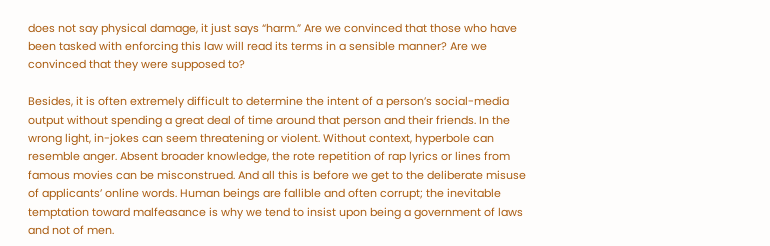does not say physical damage, it just says “harm.” Are we convinced that those who have been tasked with enforcing this law will read its terms in a sensible manner? Are we convinced that they were supposed to?

Besides, it is often extremely difficult to determine the intent of a person’s social-media output without spending a great deal of time around that person and their friends. In the wrong light, in-jokes can seem threatening or violent. Without context, hyperbole can resemble anger. Absent broader knowledge, the rote repetition of rap lyrics or lines from famous movies can be misconstrued. And all this is before we get to the deliberate misuse of applicants’ online words. Human beings are fallible and often corrupt; the inevitable temptation toward malfeasance is why we tend to insist upon being a government of laws and not of men.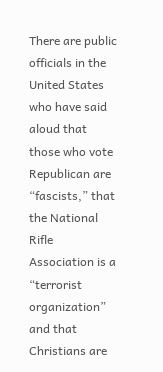There are public officials in the United States who have said aloud that those who vote Republican are “fascists,” that the National Rifle Association is a “terrorist organization” and that Christians are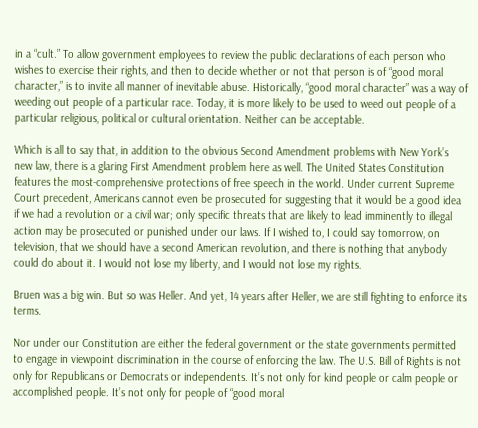in a “cult.” To allow government employees to review the public declarations of each person who wishes to exercise their rights, and then to decide whether or not that person is of “good moral character,” is to invite all manner of inevitable abuse. Historically, “good moral character” was a way of weeding out people of a particular race. Today, it is more likely to be used to weed out people of a particular religious, political or cultural orientation. Neither can be acceptable.

Which is all to say that, in addition to the obvious Second Amendment problems with New York’s new law, there is a glaring First Amendment problem here as well. The United States Constitution features the most-comprehensive protections of free speech in the world. Under current Supreme Court precedent, Americans cannot even be prosecuted for suggesting that it would be a good idea if we had a revolution or a civil war; only specific threats that are likely to lead imminently to illegal action may be prosecuted or punished under our laws. If I wished to, I could say tomorrow, on television, that we should have a second American revolution, and there is nothing that anybody could do about it. I would not lose my liberty, and I would not lose my rights.

Bruen was a big win. But so was Heller. And yet, 14 years after Heller, we are still fighting to enforce its terms.

Nor under our Constitution are either the federal government or the state governments permitted to engage in viewpoint discrimination in the course of enforcing the law. The U.S. Bill of Rights is not only for Republicans or Democrats or independents. It’s not only for kind people or calm people or accomplished people. It’s not only for people of “good moral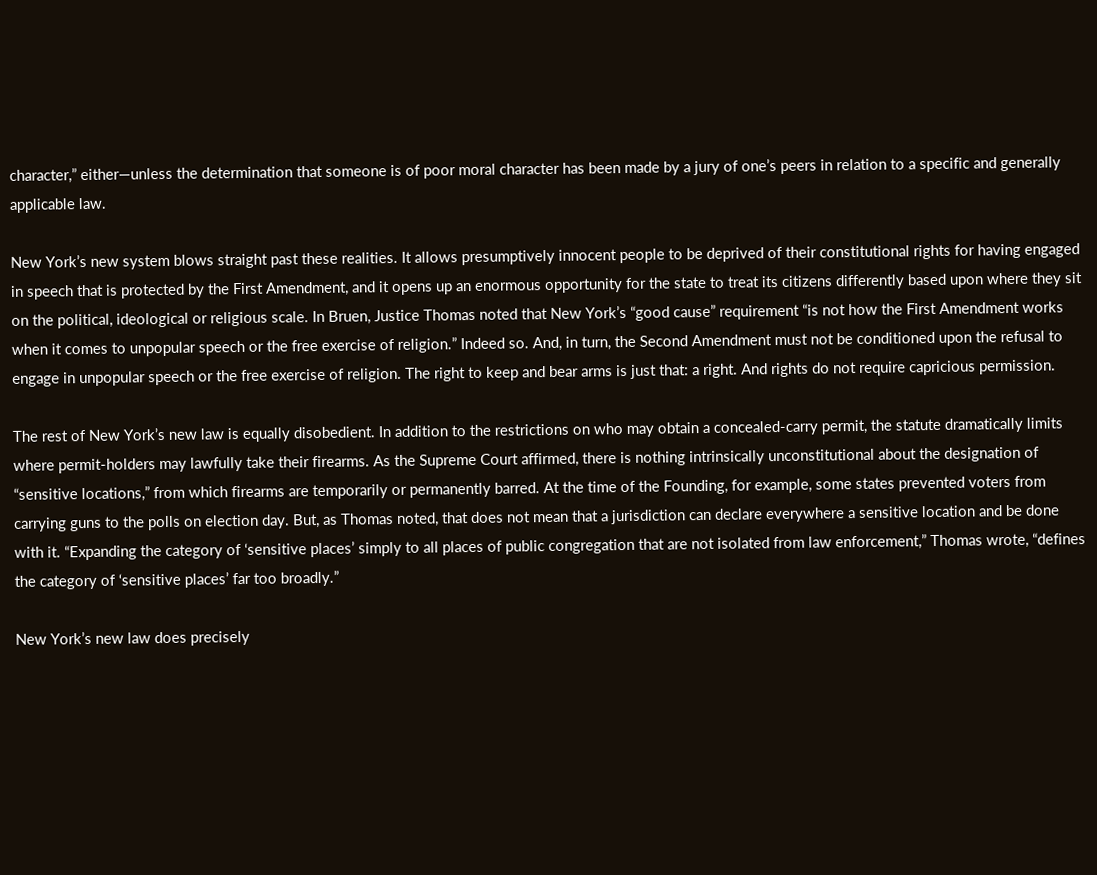character,” either—unless the determination that someone is of poor moral character has been made by a jury of one’s peers in relation to a specific and generally applicable law.

New York’s new system blows straight past these realities. It allows presumptively innocent people to be deprived of their constitutional rights for having engaged in speech that is protected by the First Amendment, and it opens up an enormous opportunity for the state to treat its citizens differently based upon where they sit on the political, ideological or religious scale. In Bruen, Justice Thomas noted that New York’s “good cause” requirement “is not how the First Amendment works when it comes to unpopular speech or the free exercise of religion.” Indeed so. And, in turn, the Second Amendment must not be conditioned upon the refusal to engage in unpopular speech or the free exercise of religion. The right to keep and bear arms is just that: a right. And rights do not require capricious permission.

The rest of New York’s new law is equally disobedient. In addition to the restrictions on who may obtain a concealed-carry permit, the statute dramatically limits where permit-holders may lawfully take their firearms. As the Supreme Court affirmed, there is nothing intrinsically unconstitutional about the designation of “sensitive locations,” from which firearms are temporarily or permanently barred. At the time of the Founding, for example, some states prevented voters from carrying guns to the polls on election day. But, as Thomas noted, that does not mean that a jurisdiction can declare everywhere a sensitive location and be done with it. “Expanding the category of ‘sensitive places’ simply to all places of public congregation that are not isolated from law enforcement,” Thomas wrote, “defines the category of ‘sensitive places’ far too broadly.”

New York’s new law does precisely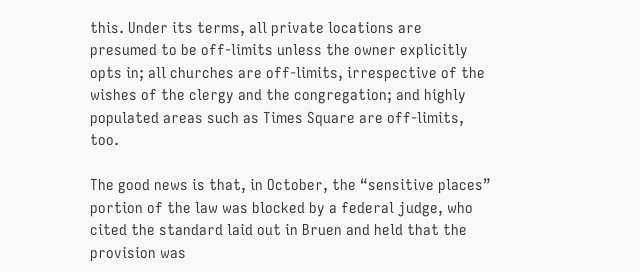this. Under its terms, all private locations are presumed to be off-limits unless the owner explicitly opts in; all churches are off-limits, irrespective of the wishes of the clergy and the congregation; and highly populated areas such as Times Square are off-limits, too.

The good news is that, in October, the “sensitive places” portion of the law was blocked by a federal judge, who cited the standard laid out in Bruen and held that the provision was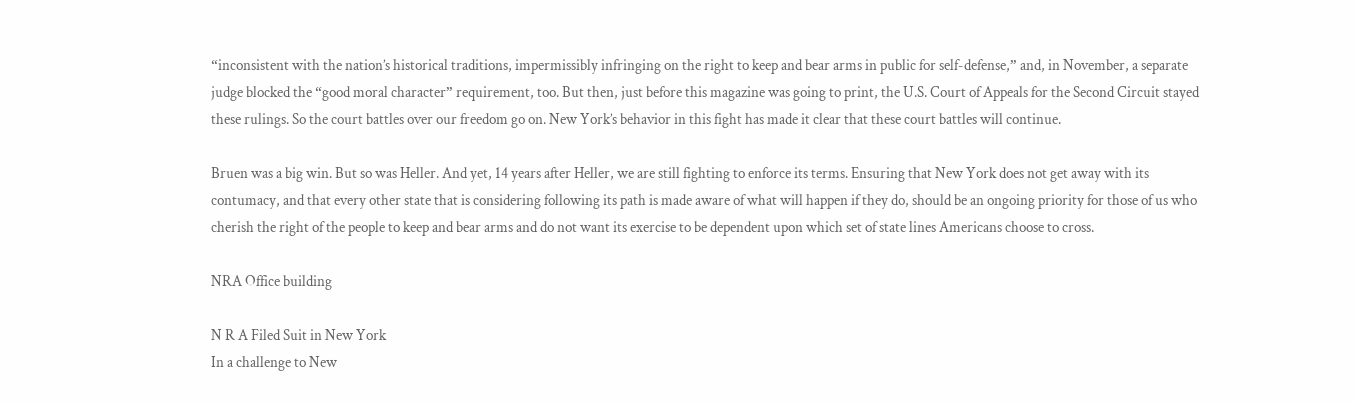“inconsistent with the nation’s historical traditions, impermissibly infringing on the right to keep and bear arms in public for self-defense,” and, in November, a separate judge blocked the “good moral character” requirement, too. But then, just before this magazine was going to print, the U.S. Court of Appeals for the Second Circuit stayed these rulings. So the court battles over our freedom go on. New York’s behavior in this fight has made it clear that these court battles will continue.

Bruen was a big win. But so was Heller. And yet, 14 years after Heller, we are still fighting to enforce its terms. Ensuring that New York does not get away with its contumacy, and that every other state that is considering following its path is made aware of what will happen if they do, should be an ongoing priority for those of us who cherish the right of the people to keep and bear arms and do not want its exercise to be dependent upon which set of state lines Americans choose to cross.

NRA Office building

N R A Filed Suit in New York
In a challenge to New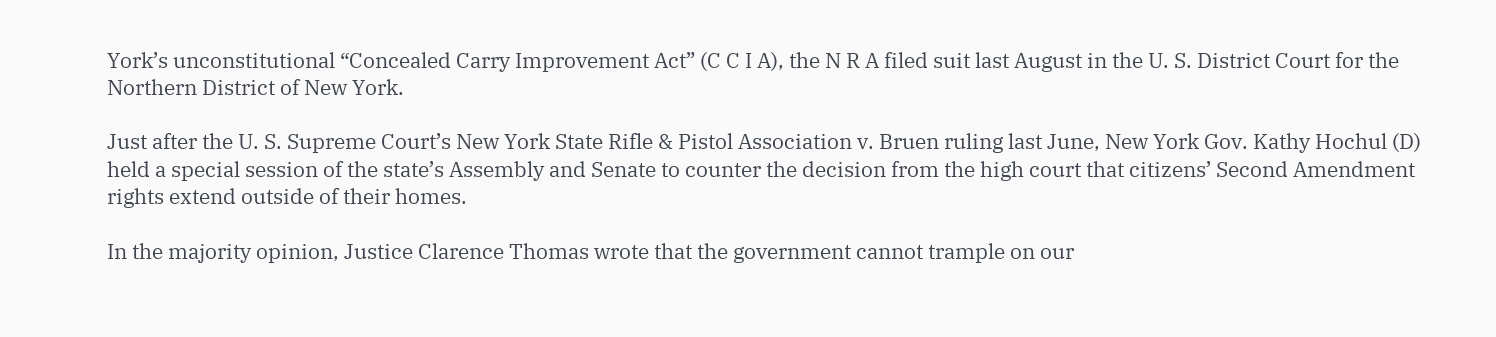York’s unconstitutional “Concealed Carry Improvement Act” (C C I A), the N R A filed suit last August in the U. S. District Court for the Northern District of New York.

Just after the U. S. Supreme Court’s New York State Rifle & Pistol Association v. Bruen ruling last June, New York Gov. Kathy Hochul (D) held a special session of the state’s Assembly and Senate to counter the decision from the high court that citizens’ Second Amendment rights extend outside of their homes.

In the majority opinion, Justice Clarence Thomas wrote that the government cannot trample on our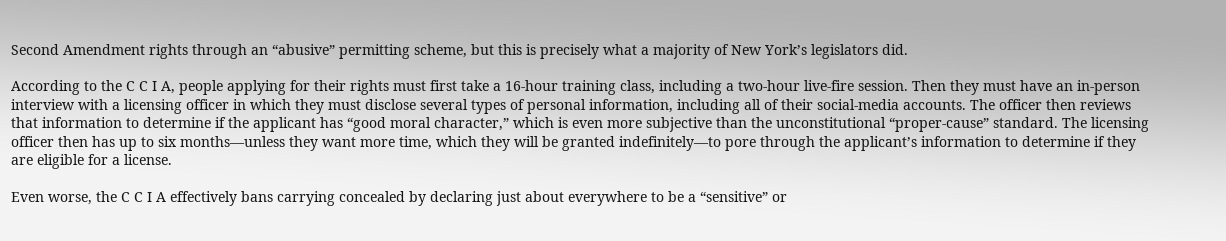Second Amendment rights through an “abusive” permitting scheme, but this is precisely what a majority of New York’s legislators did.

According to the C C I A, people applying for their rights must first take a 16-hour training class, including a two-hour live-fire session. Then they must have an in-person interview with a licensing officer in which they must disclose several types of personal information, including all of their social-media accounts. The officer then reviews that information to determine if the applicant has “good moral character,” which is even more subjective than the unconstitutional “proper-cause” standard. The licensing officer then has up to six months—unless they want more time, which they will be granted indefinitely—to pore through the applicant’s information to determine if they are eligible for a license.

Even worse, the C C I A effectively bans carrying concealed by declaring just about everywhere to be a “sensitive” or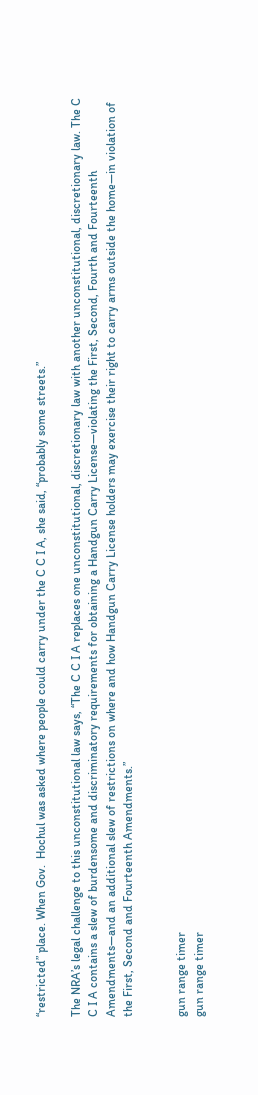“restricted” place. When Gov.  Hochul was asked where people could carry under the C C I A, she said, “probably some streets.”

The NRA’s legal challenge to this unconstitutional law says, “The C C I A replaces one unconstitutional, discretionary law with another unconstitutional, discretionary law. The C C I A contains a slew of burdensome and discriminatory requirements for obtaining a Handgun Carry License—violating the First, Second, Fourth and Fourteenth Amendments—and an additional slew of restrictions on where and how Handgun Carry License holders may exercise their right to carry arms outside the home—in violation of the First, Second and Fourteenth Amendments.”


gun range timer
gun range timer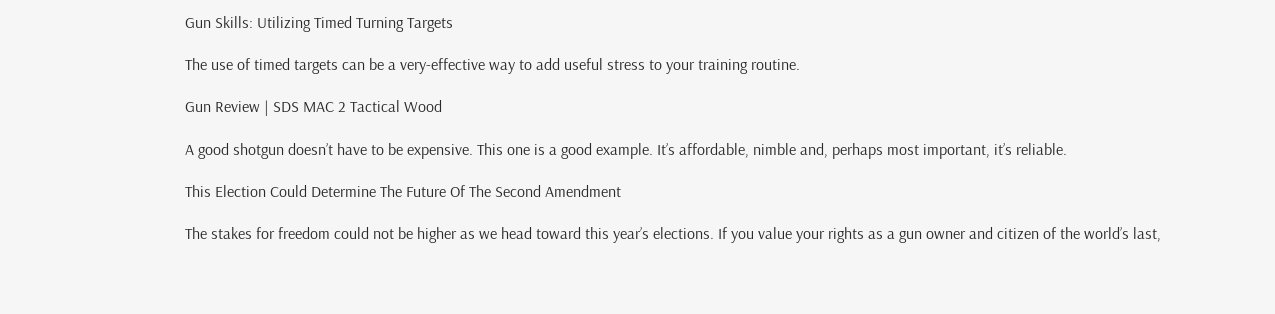Gun Skills: Utilizing Timed Turning Targets

The use of timed targets can be a very-effective way to add useful stress to your training routine.

Gun Review | SDS MAC 2 Tactical Wood

A good shotgun doesn’t have to be expensive. This one is a good example. It’s affordable, nimble and, perhaps most important, it’s reliable.

This Election Could Determine The Future Of The Second Amendment

The stakes for freedom could not be higher as we head toward this year’s elections. If you value your rights as a gun owner and citizen of the world’s last,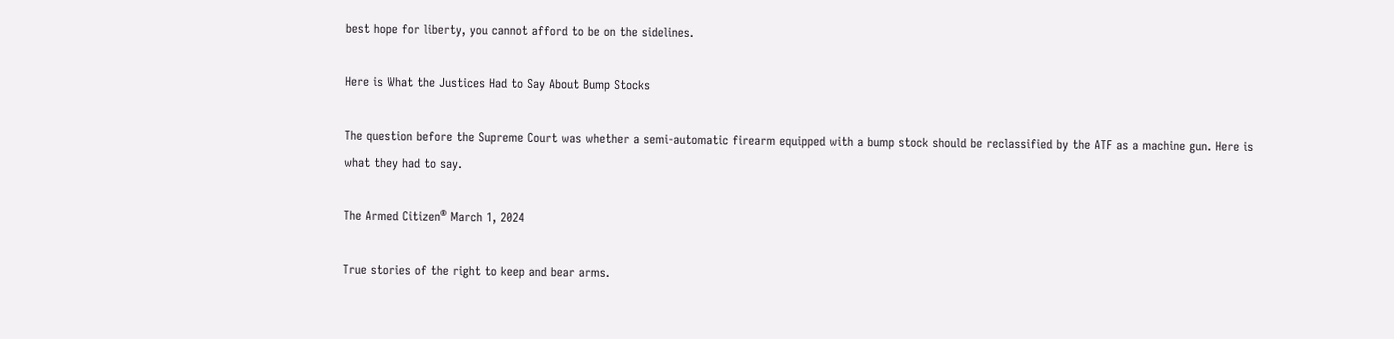best hope for liberty, you cannot afford to be on the sidelines.

Here is What the Justices Had to Say About Bump Stocks

The question before the Supreme Court was whether a semi-automatic firearm equipped with a bump stock should be reclassified by the ATF as a machine gun. Here is what they had to say.

The Armed Citizen® March 1, 2024

True stories of the right to keep and bear arms.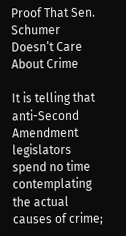Proof That Sen. Schumer Doesn’t Care About Crime

It is telling that anti-Second Amendment legislators spend no time contemplating the actual causes of crime;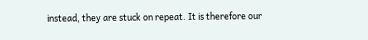instead, they are stuck on repeat. It is therefore our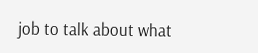job to talk about what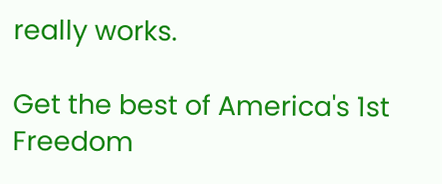really works.

Get the best of America's 1st Freedom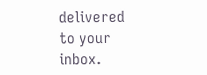delivered to your inbox.